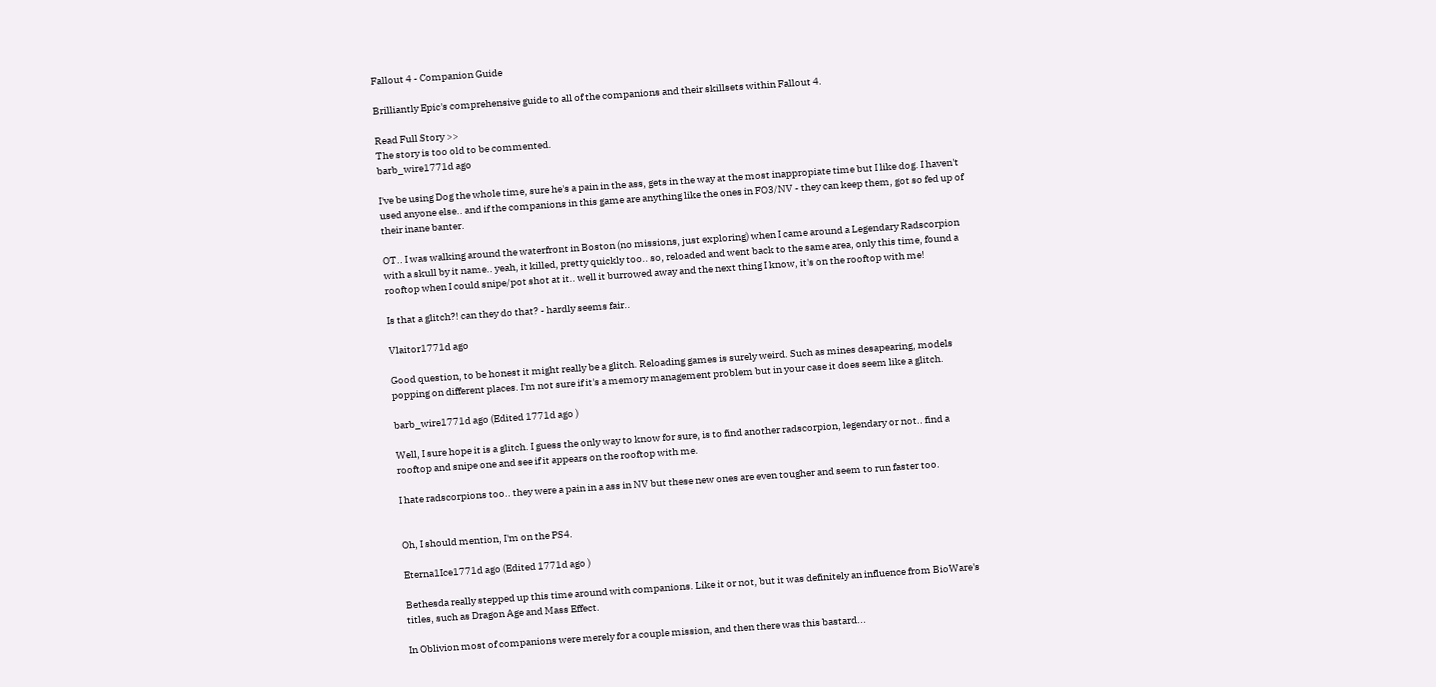Fallout 4 - Companion Guide

Brilliantly Epic's comprehensive guide to all of the companions and their skillsets within Fallout 4.

Read Full Story >>
The story is too old to be commented.
barb_wire1771d ago

I've be using Dog the whole time, sure he's a pain in the ass, gets in the way at the most inappropiate time but I like dog. I haven't used anyone else.. and if the companions in this game are anything like the ones in FO3/NV - they can keep them, got so fed up of their inane banter.

OT.. I was walking around the waterfront in Boston (no missions, just exploring) when I came around a Legendary Radscorpion with a skull by it name.. yeah, it killed, pretty quickly too.. so, reloaded and went back to the same area, only this time, found a rooftop when I could snipe/pot shot at it.. well it burrowed away and the next thing I know, it's on the rooftop with me!

Is that a glitch?! can they do that? - hardly seems fair..

Vlaitor1771d ago

Good question, to be honest it might really be a glitch. Reloading games is surely weird. Such as mines desapearing, models popping on different places. I'm not sure if it's a memory management problem but in your case it does seem like a glitch.

barb_wire1771d ago (Edited 1771d ago )

Well, I sure hope it is a glitch. I guess the only way to know for sure, is to find another radscorpion, legendary or not.. find a rooftop and snipe one and see if it appears on the rooftop with me.

I hate radscorpions too.. they were a pain in a ass in NV but these new ones are even tougher and seem to run faster too.


Oh, I should mention, I'm on the PS4.

Eterna1Ice1771d ago (Edited 1771d ago )

Bethesda really stepped up this time around with companions. Like it or not, but it was definitely an influence from BioWare's titles, such as Dragon Age and Mass Effect.

In Oblivion most of companions were merely for a couple mission, and then there was this bastard...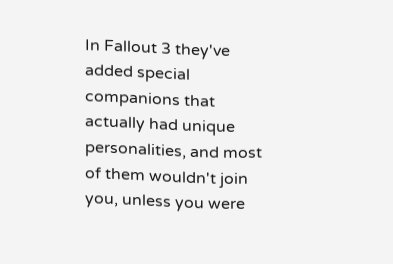In Fallout 3 they've added special companions that actually had unique personalities, and most of them wouldn't join you, unless you were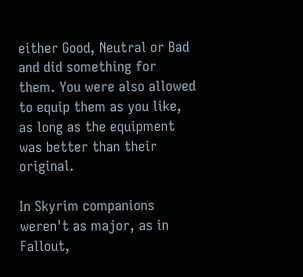either Good, Neutral or Bad and did something for them. You were also allowed to equip them as you like, as long as the equipment was better than their original.

In Skyrim companions weren't as major, as in Fallout,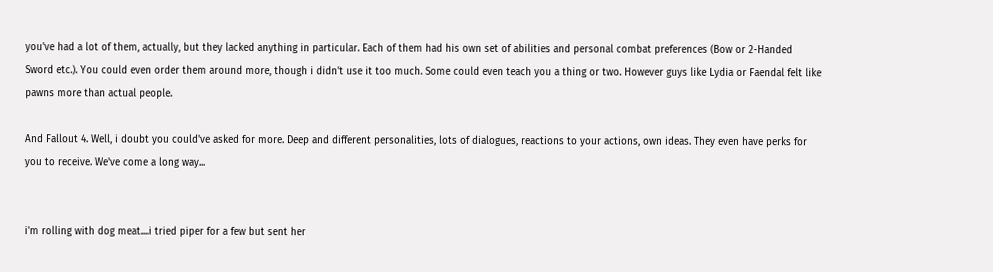you've had a lot of them, actually, but they lacked anything in particular. Each of them had his own set of abilities and personal combat preferences (Bow or 2-Handed Sword etc.). You could even order them around more, though i didn't use it too much. Some could even teach you a thing or two. However guys like Lydia or Faendal felt like pawns more than actual people.

And Fallout 4. Well, i doubt you could've asked for more. Deep and different personalities, lots of dialogues, reactions to your actions, own ideas. They even have perks for you to receive. We've come a long way...


i'm rolling with dog meat....i tried piper for a few but sent her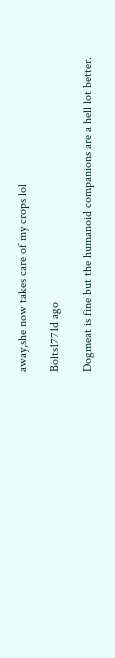away,she now takes care of my crops lol

Bolts1771d ago

Dogmeat is fine but the humanoid companions are a hell lot better.